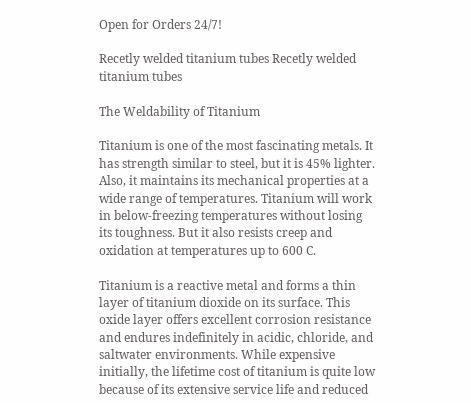Open for Orders 24/7!

Recetly welded titanium tubes Recetly welded titanium tubes

The Weldability of Titanium

Titanium is one of the most fascinating metals. It has strength similar to steel, but it is 45% lighter. Also, it maintains its mechanical properties at a wide range of temperatures. Titanium will work in below-freezing temperatures without losing its toughness. But it also resists creep and oxidation at temperatures up to 600 C.

Titanium is a reactive metal and forms a thin layer of titanium dioxide on its surface. This oxide layer offers excellent corrosion resistance and endures indefinitely in acidic, chloride, and saltwater environments. While expensive initially, the lifetime cost of titanium is quite low because of its extensive service life and reduced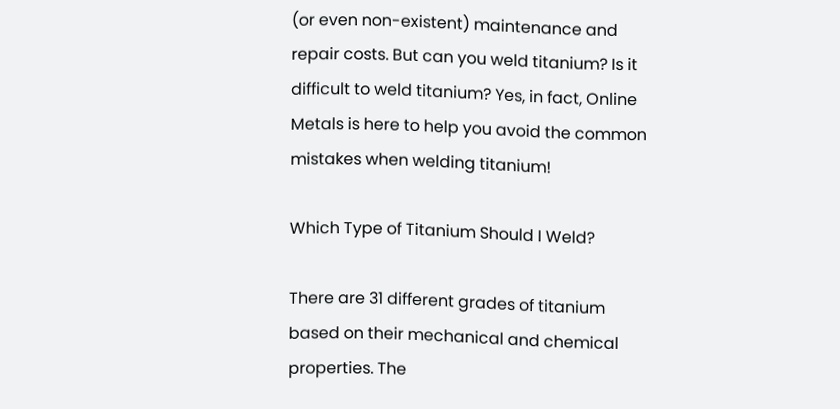(or even non-existent) maintenance and repair costs. But can you weld titanium? Is it difficult to weld titanium? Yes, in fact, Online Metals is here to help you avoid the common mistakes when welding titanium!

Which Type of Titanium Should I Weld?

There are 31 different grades of titanium based on their mechanical and chemical properties. The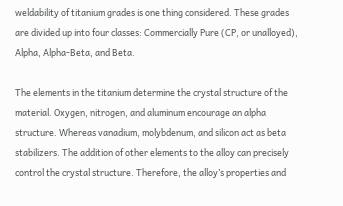weldability of titanium grades is one thing considered. These grades are divided up into four classes: Commercially Pure (CP, or unalloyed), Alpha, Alpha-Beta, and Beta.

The elements in the titanium determine the crystal structure of the material. Oxygen, nitrogen, and aluminum encourage an alpha structure. Whereas vanadium, molybdenum, and silicon act as beta stabilizers. The addition of other elements to the alloy can precisely control the crystal structure. Therefore, the alloy’s properties and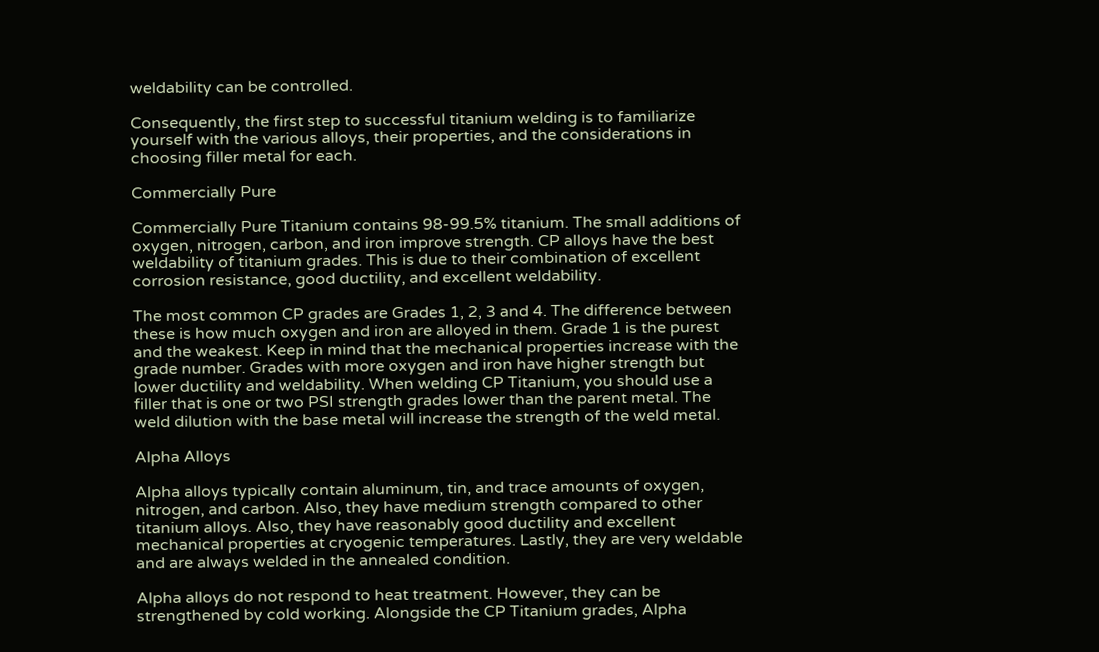weldability can be controlled.

Consequently, the first step to successful titanium welding is to familiarize yourself with the various alloys, their properties, and the considerations in choosing filler metal for each.

Commercially Pure

Commercially Pure Titanium contains 98-99.5% titanium. The small additions of oxygen, nitrogen, carbon, and iron improve strength. CP alloys have the best weldability of titanium grades. This is due to their combination of excellent corrosion resistance, good ductility, and excellent weldability.

The most common CP grades are Grades 1, 2, 3 and 4. The difference between these is how much oxygen and iron are alloyed in them. Grade 1 is the purest and the weakest. Keep in mind that the mechanical properties increase with the grade number. Grades with more oxygen and iron have higher strength but lower ductility and weldability. When welding CP Titanium, you should use a filler that is one or two PSI strength grades lower than the parent metal. The weld dilution with the base metal will increase the strength of the weld metal.

Alpha Alloys

Alpha alloys typically contain aluminum, tin, and trace amounts of oxygen, nitrogen, and carbon. Also, they have medium strength compared to other titanium alloys. Also, they have reasonably good ductility and excellent mechanical properties at cryogenic temperatures. Lastly, they are very weldable and are always welded in the annealed condition.

Alpha alloys do not respond to heat treatment. However, they can be strengthened by cold working. Alongside the CP Titanium grades, Alpha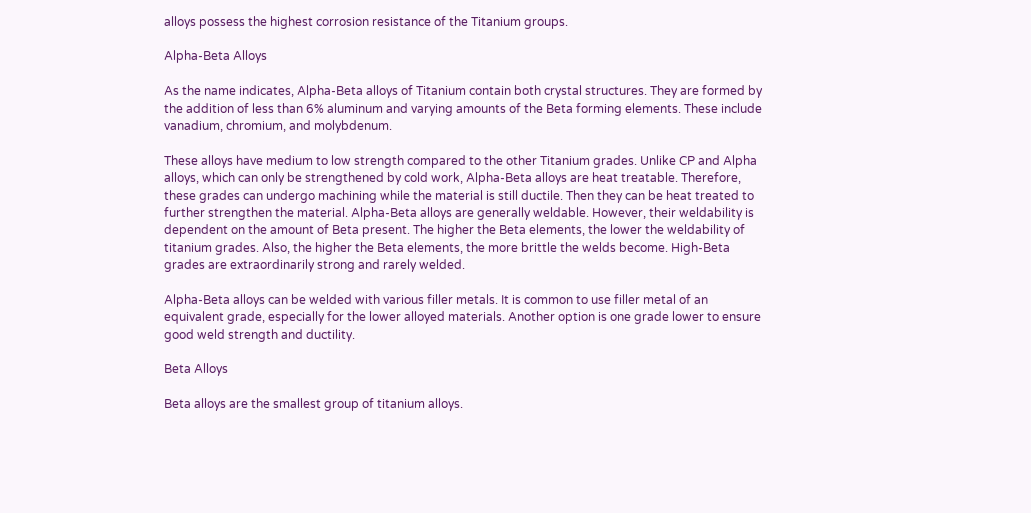alloys possess the highest corrosion resistance of the Titanium groups.

Alpha-Beta Alloys

As the name indicates, Alpha-Beta alloys of Titanium contain both crystal structures. They are formed by the addition of less than 6% aluminum and varying amounts of the Beta forming elements. These include vanadium, chromium, and molybdenum.

These alloys have medium to low strength compared to the other Titanium grades. Unlike CP and Alpha alloys, which can only be strengthened by cold work, Alpha-Beta alloys are heat treatable. Therefore, these grades can undergo machining while the material is still ductile. Then they can be heat treated to further strengthen the material. Alpha-Beta alloys are generally weldable. However, their weldability is dependent on the amount of Beta present. The higher the Beta elements, the lower the weldability of titanium grades. Also, the higher the Beta elements, the more brittle the welds become. High-Beta grades are extraordinarily strong and rarely welded.

Alpha-Beta alloys can be welded with various filler metals. It is common to use filler metal of an equivalent grade, especially for the lower alloyed materials. Another option is one grade lower to ensure good weld strength and ductility.

Beta Alloys

Beta alloys are the smallest group of titanium alloys.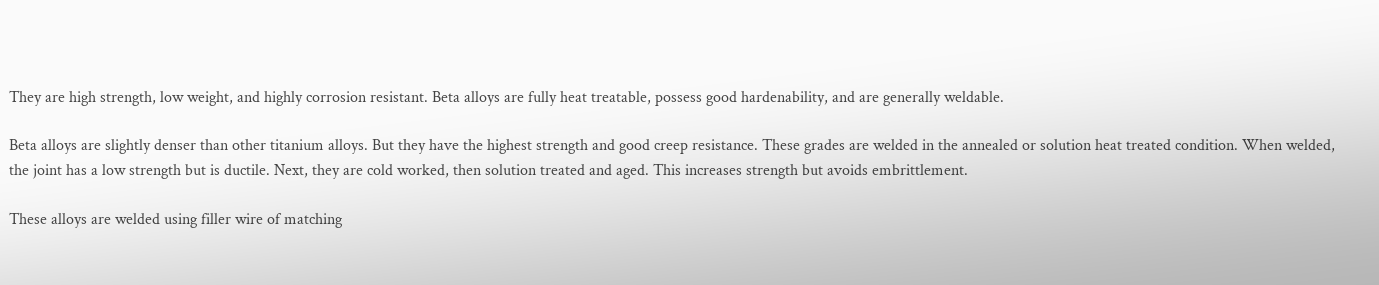They are high strength, low weight, and highly corrosion resistant. Beta alloys are fully heat treatable, possess good hardenability, and are generally weldable.

Beta alloys are slightly denser than other titanium alloys. But they have the highest strength and good creep resistance. These grades are welded in the annealed or solution heat treated condition. When welded, the joint has a low strength but is ductile. Next, they are cold worked, then solution treated and aged. This increases strength but avoids embrittlement.

These alloys are welded using filler wire of matching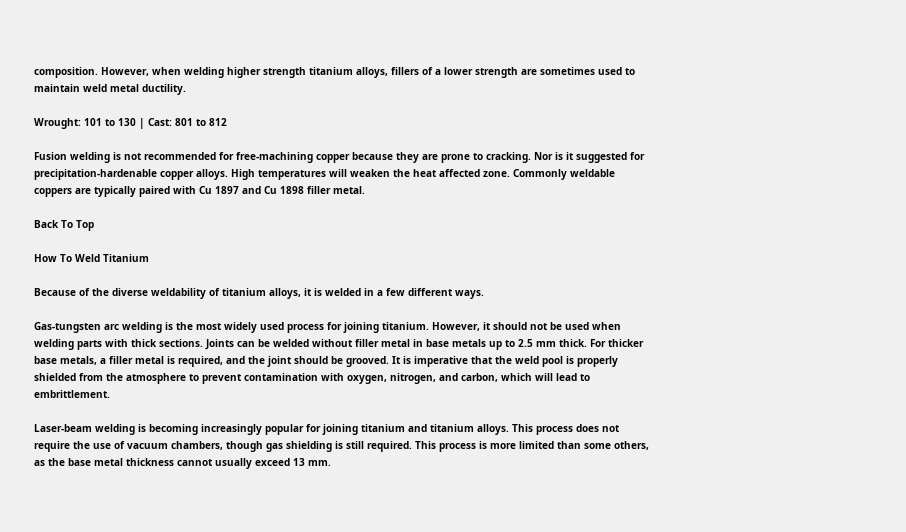composition. However, when welding higher strength titanium alloys, fillers of a lower strength are sometimes used to maintain weld metal ductility.

Wrought: 101 to 130 | Cast: 801 to 812

Fusion welding is not recommended for free-machining copper because they are prone to cracking. Nor is it suggested for precipitation-hardenable copper alloys. High temperatures will weaken the heat affected zone. Commonly weldable coppers are typically paired with Cu 1897 and Cu 1898 filler metal.

Back To Top

How To Weld Titanium

Because of the diverse weldability of titanium alloys, it is welded in a few different ways.

Gas-tungsten arc welding is the most widely used process for joining titanium. However, it should not be used when welding parts with thick sections. Joints can be welded without filler metal in base metals up to 2.5 mm thick. For thicker base metals, a filler metal is required, and the joint should be grooved. It is imperative that the weld pool is properly shielded from the atmosphere to prevent contamination with oxygen, nitrogen, and carbon, which will lead to embrittlement.

Laser-beam welding is becoming increasingly popular for joining titanium and titanium alloys. This process does not require the use of vacuum chambers, though gas shielding is still required. This process is more limited than some others, as the base metal thickness cannot usually exceed 13 mm.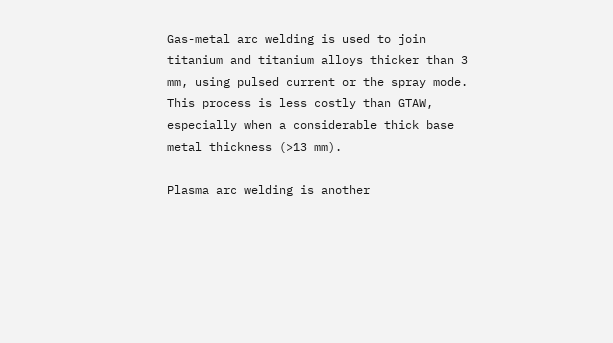Gas-metal arc welding is used to join titanium and titanium alloys thicker than 3 mm, using pulsed current or the spray mode. This process is less costly than GTAW, especially when a considerable thick base metal thickness (>13 mm).

Plasma arc welding is another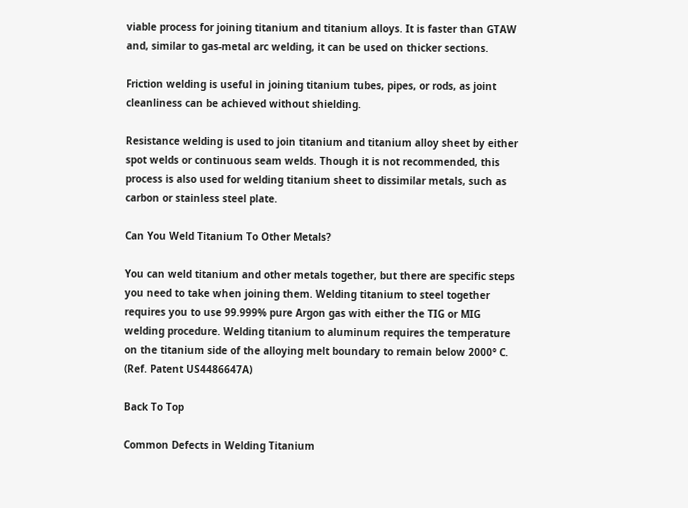viable process for joining titanium and titanium alloys. It is faster than GTAW and, similar to gas-metal arc welding, it can be used on thicker sections.

Friction welding is useful in joining titanium tubes, pipes, or rods, as joint cleanliness can be achieved without shielding.

Resistance welding is used to join titanium and titanium alloy sheet by either spot welds or continuous seam welds. Though it is not recommended, this process is also used for welding titanium sheet to dissimilar metals, such as carbon or stainless steel plate.

Can You Weld Titanium To Other Metals?

You can weld titanium and other metals together, but there are specific steps you need to take when joining them. Welding titanium to steel together requires you to use 99.999% pure Argon gas with either the TIG or MIG welding procedure. Welding titanium to aluminum requires the temperature on the titanium side of the alloying melt boundary to remain below 2000° C. (Ref. Patent US4486647A)

Back To Top

Common Defects in Welding Titanium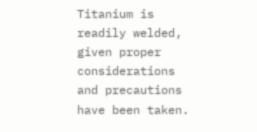Titanium is readily welded, given proper considerations and precautions have been taken.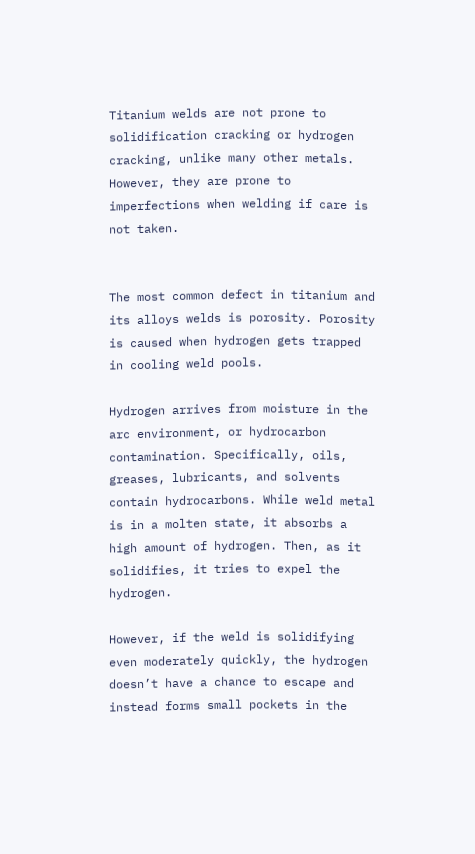Titanium welds are not prone to solidification cracking or hydrogen cracking, unlike many other metals. However, they are prone to imperfections when welding if care is not taken.


The most common defect in titanium and its alloys welds is porosity. Porosity is caused when hydrogen gets trapped in cooling weld pools.

Hydrogen arrives from moisture in the arc environment, or hydrocarbon contamination. Specifically, oils, greases, lubricants, and solvents contain hydrocarbons. While weld metal is in a molten state, it absorbs a high amount of hydrogen. Then, as it solidifies, it tries to expel the hydrogen.

However, if the weld is solidifying even moderately quickly, the hydrogen doesn’t have a chance to escape and instead forms small pockets in the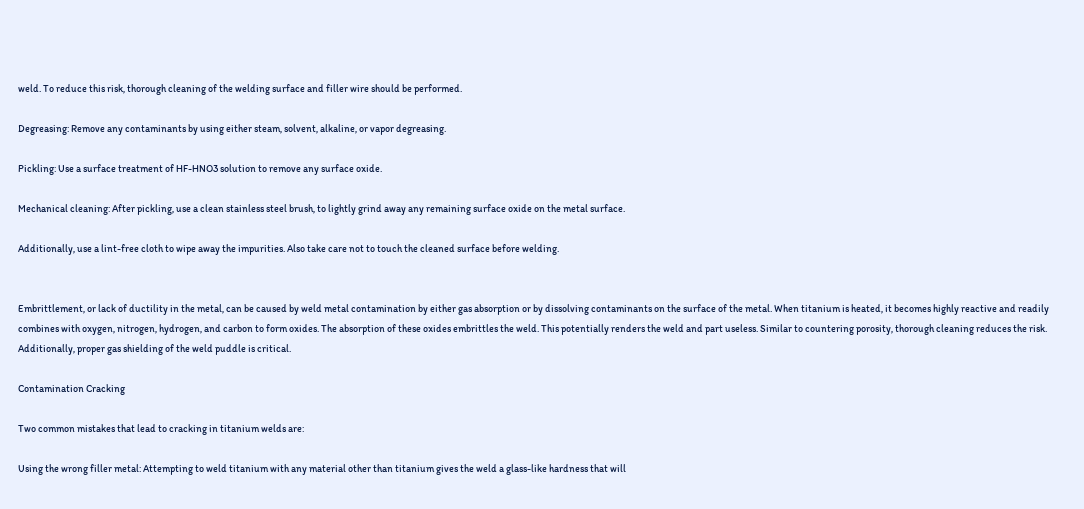weld. To reduce this risk, thorough cleaning of the welding surface and filler wire should be performed.

Degreasing: Remove any contaminants by using either steam, solvent, alkaline, or vapor degreasing.

Pickling: Use a surface treatment of HF-HNO3 solution to remove any surface oxide.

Mechanical cleaning: After pickling, use a clean stainless steel brush, to lightly grind away any remaining surface oxide on the metal surface.

Additionally, use a lint-free cloth to wipe away the impurities. Also take care not to touch the cleaned surface before welding.


Embrittlement, or lack of ductility in the metal, can be caused by weld metal contamination by either gas absorption or by dissolving contaminants on the surface of the metal. When titanium is heated, it becomes highly reactive and readily combines with oxygen, nitrogen, hydrogen, and carbon to form oxides. The absorption of these oxides embrittles the weld. This potentially renders the weld and part useless. Similar to countering porosity, thorough cleaning reduces the risk. Additionally, proper gas shielding of the weld puddle is critical.

Contamination Cracking

Two common mistakes that lead to cracking in titanium welds are:

Using the wrong filler metal: Attempting to weld titanium with any material other than titanium gives the weld a glass-like hardness that will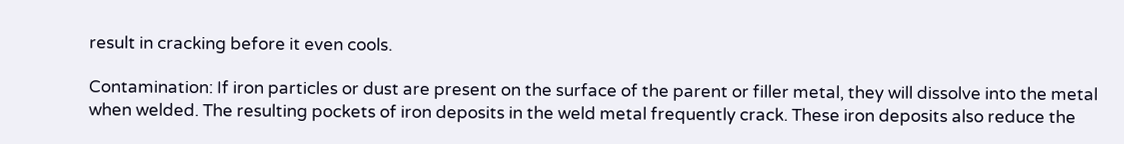result in cracking before it even cools.

Contamination: If iron particles or dust are present on the surface of the parent or filler metal, they will dissolve into the metal when welded. The resulting pockets of iron deposits in the weld metal frequently crack. These iron deposits also reduce the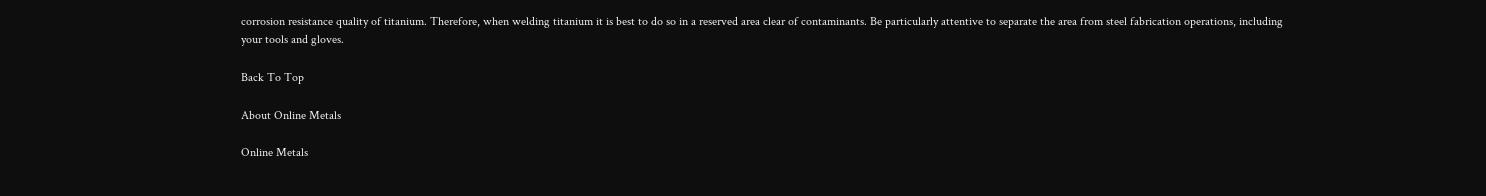corrosion resistance quality of titanium. Therefore, when welding titanium it is best to do so in a reserved area clear of contaminants. Be particularly attentive to separate the area from steel fabrication operations, including your tools and gloves.

Back To Top

About Online Metals

Online Metals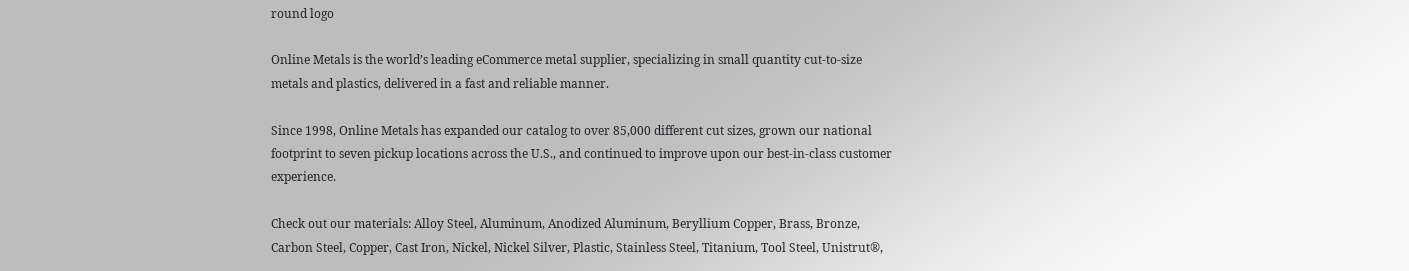round logo

Online Metals is the world’s leading eCommerce metal supplier, specializing in small quantity cut-to-size metals and plastics, delivered in a fast and reliable manner.

Since 1998, Online Metals has expanded our catalog to over 85,000 different cut sizes, grown our national footprint to seven pickup locations across the U.S., and continued to improve upon our best-in-class customer experience.

Check out our materials: Alloy Steel, Aluminum, Anodized Aluminum, Beryllium Copper, Brass, Bronze, Carbon Steel, Copper, Cast Iron, Nickel, Nickel Silver, Plastic, Stainless Steel, Titanium, Tool Steel, Unistrut®,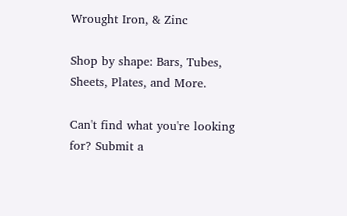Wrought Iron, & Zinc

Shop by shape: Bars, Tubes, Sheets, Plates, and More.

Can't find what you're looking for? Submit a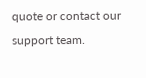quote or contact our support team.